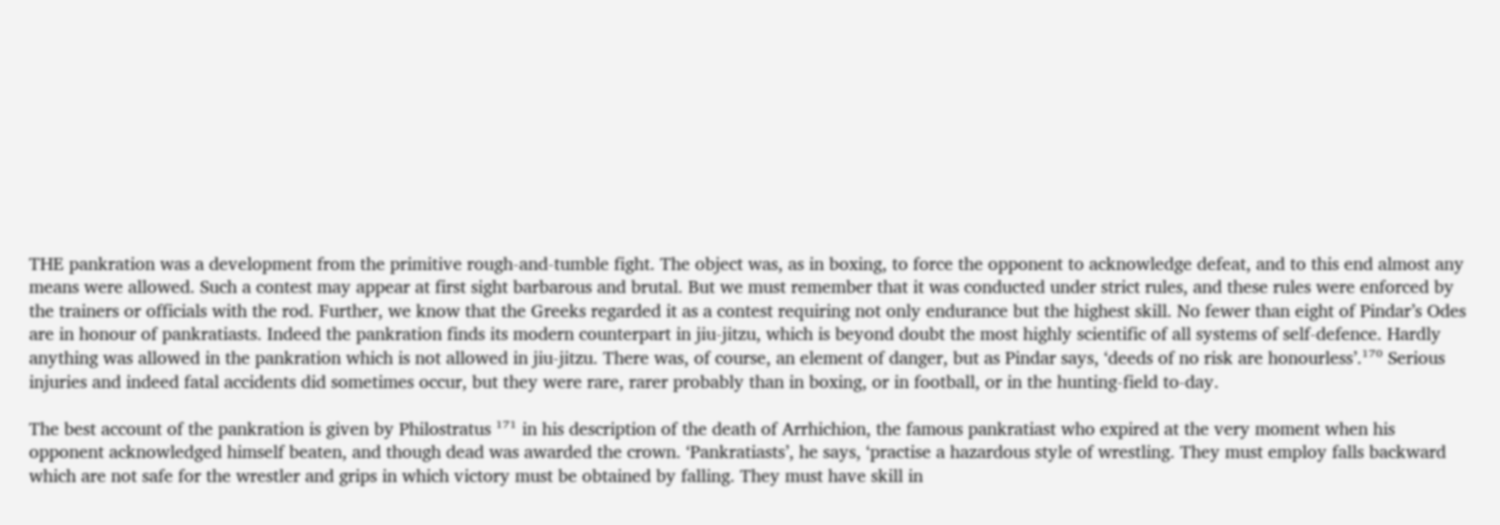THE pankration was a development from the primitive rough-and-tumble fight. The object was, as in boxing, to force the opponent to acknowledge defeat, and to this end almost any means were allowed. Such a contest may appear at first sight barbarous and brutal. But we must remember that it was conducted under strict rules, and these rules were enforced by the trainers or officials with the rod. Further, we know that the Greeks regarded it as a contest requiring not only endurance but the highest skill. No fewer than eight of Pindar’s Odes are in honour of pankratiasts. Indeed the pankration finds its modern counterpart in jiu-jitzu, which is beyond doubt the most highly scientific of all systems of self-defence. Hardly anything was allowed in the pankration which is not allowed in jiu-jitzu. There was, of course, an element of danger, but as Pindar says, ‘deeds of no risk are honourless’.¹⁷⁰ Serious injuries and indeed fatal accidents did sometimes occur, but they were rare, rarer probably than in boxing, or in football, or in the hunting-field to-day.

The best account of the pankration is given by Philostratus ¹⁷¹ in his description of the death of Arrhichion, the famous pankratiast who expired at the very moment when his opponent acknowledged himself beaten, and though dead was awarded the crown. ‘Pankratiasts’, he says, ‘practise a hazardous style of wrestling. They must employ falls backward which are not safe for the wrestler and grips in which victory must be obtained by falling. They must have skill in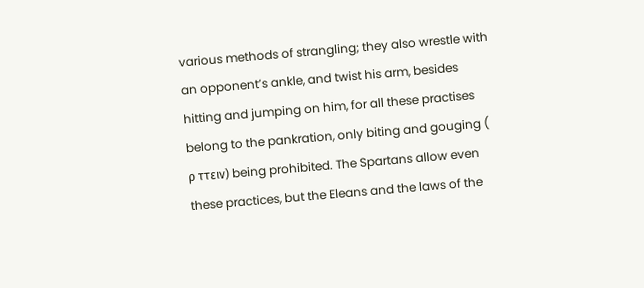various methods of strangling; they also wrestle with an opponent’s ankle, and twist his arm, besides hitting and jumping on him, for all these practises belong to the pankration, only biting and gouging ( ρ ττειν) being prohibited. The Spartans allow even these practices, but the Eleans and the laws of the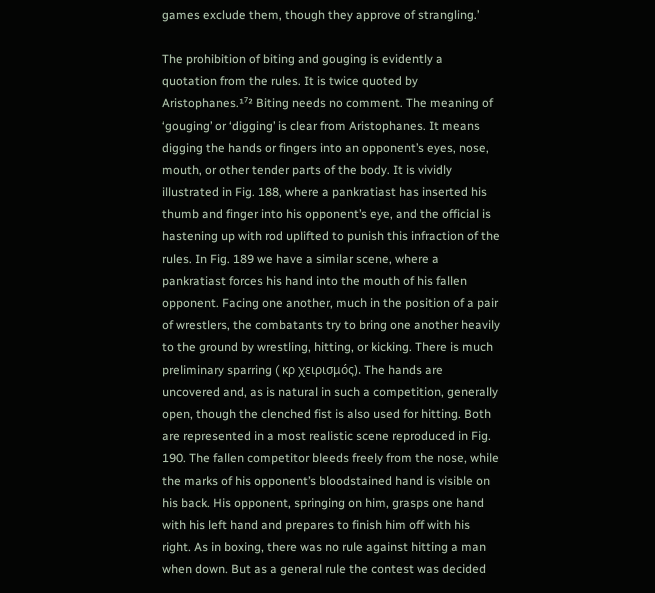games exclude them, though they approve of strangling.’

The prohibition of biting and gouging is evidently a quotation from the rules. It is twice quoted by Aristophanes.¹⁷² Biting needs no comment. The meaning of ‘gouging’ or ‘digging’ is clear from Aristophanes. It means digging the hands or fingers into an opponent’s eyes, nose, mouth, or other tender parts of the body. It is vividly illustrated in Fig. 188, where a pankratiast has inserted his thumb and finger into his opponent’s eye, and the official is hastening up with rod uplifted to punish this infraction of the rules. In Fig. 189 we have a similar scene, where a pankratiast forces his hand into the mouth of his fallen opponent. Facing one another, much in the position of a pair of wrestlers, the combatants try to bring one another heavily to the ground by wrestling, hitting, or kicking. There is much preliminary sparring ( κρ χειρισμóς). The hands are uncovered and, as is natural in such a competition, generally open, though the clenched fist is also used for hitting. Both are represented in a most realistic scene reproduced in Fig. 190. The fallen competitor bleeds freely from the nose, while the marks of his opponent’s bloodstained hand is visible on his back. His opponent, springing on him, grasps one hand with his left hand and prepares to finish him off with his right. As in boxing, there was no rule against hitting a man when down. But as a general rule the contest was decided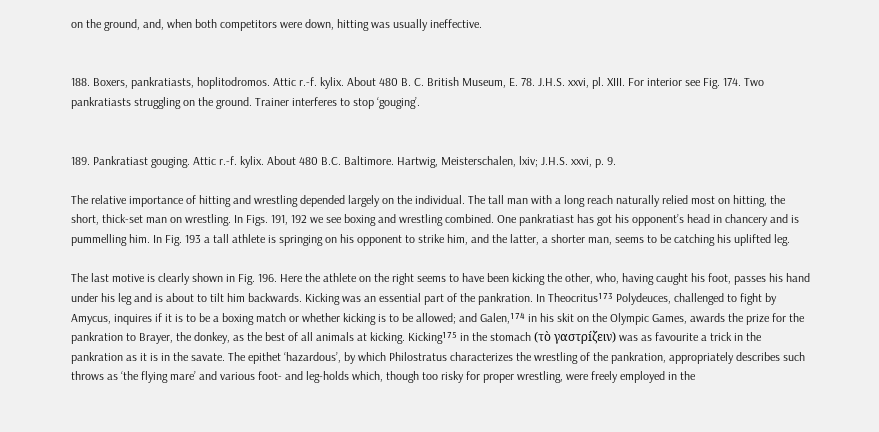on the ground, and, when both competitors were down, hitting was usually ineffective.


188. Boxers, pankratiasts, hoplitodromos. Attic r.-f. kylix. About 480 B. C. British Museum, E. 78. J.H.S. xxvi, pl. XIII. For interior see Fig. 174. Two pankratiasts struggling on the ground. Trainer interferes to stop ‘gouging’.


189. Pankratiast gouging. Attic r.-f. kylix. About 480 B.C. Baltimore. Hartwig, Meisterschalen, lxiv; J.H.S. xxvi, p. 9.

The relative importance of hitting and wrestling depended largely on the individual. The tall man with a long reach naturally relied most on hitting, the short, thick-set man on wrestling. In Figs. 191, 192 we see boxing and wrestling combined. One pankratiast has got his opponent’s head in chancery and is pummelling him. In Fig. 193 a tall athlete is springing on his opponent to strike him, and the latter, a shorter man, seems to be catching his uplifted leg.

The last motive is clearly shown in Fig. 196. Here the athlete on the right seems to have been kicking the other, who, having caught his foot, passes his hand under his leg and is about to tilt him backwards. Kicking was an essential part of the pankration. In Theocritus¹⁷³ Polydeuces, challenged to fight by Amycus, inquires if it is to be a boxing match or whether kicking is to be allowed; and Galen,¹⁷⁴ in his skit on the Olympic Games, awards the prize for the pankration to Brayer, the donkey, as the best of all animals at kicking. Kicking¹⁷⁵ in the stomach (τò γαστρíζειν) was as favourite a trick in the pankration as it is in the savate. The epithet ‘hazardous’, by which Philostratus characterizes the wrestling of the pankration, appropriately describes such throws as ‘the flying mare’ and various foot- and leg-holds which, though too risky for proper wrestling, were freely employed in the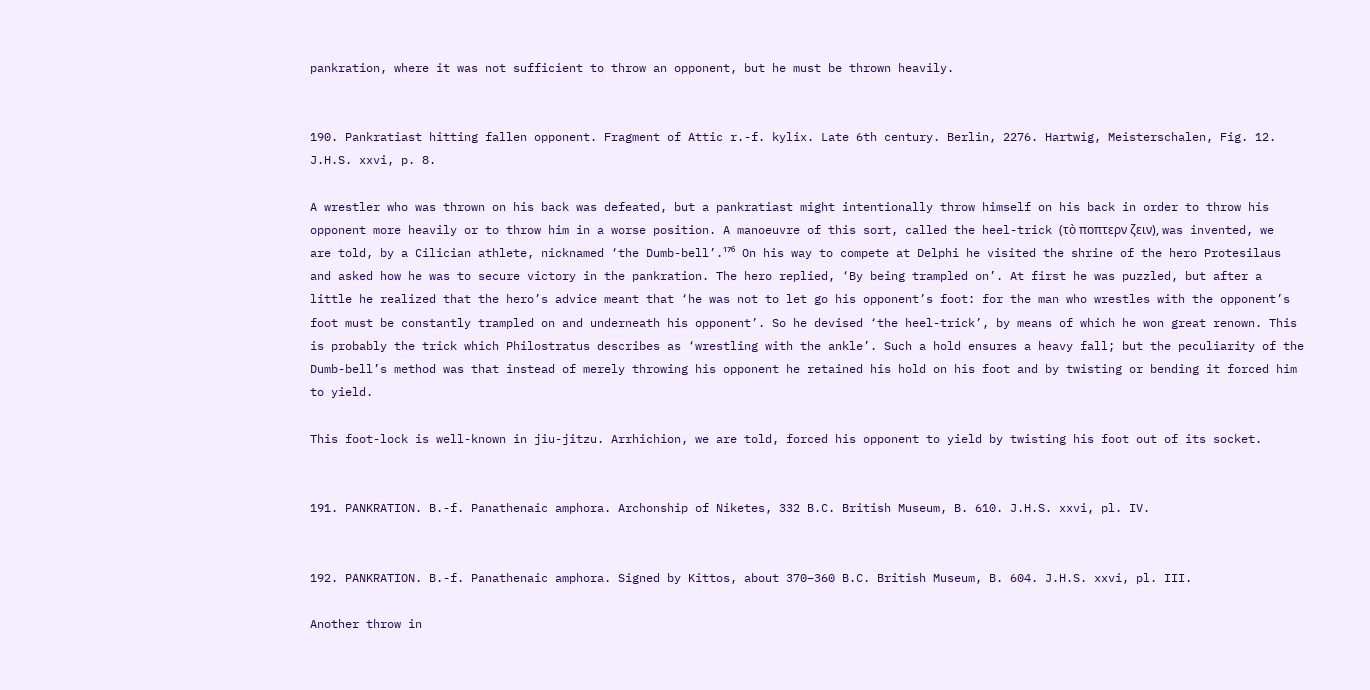pankration, where it was not sufficient to throw an opponent, but he must be thrown heavily.


190. Pankratiast hitting fallen opponent. Fragment of Attic r.-f. kylix. Late 6th century. Berlin, 2276. Hartwig, Meisterschalen, Fig. 12. J.H.S. xxvi, p. 8.

A wrestler who was thrown on his back was defeated, but a pankratiast might intentionally throw himself on his back in order to throw his opponent more heavily or to throw him in a worse position. A manoeuvre of this sort, called the heel-trick (τò ποπτερν ζειν), was invented, we are told, by a Cilician athlete, nicknamed ‘the Dumb-bell’.¹⁷⁶ On his way to compete at Delphi he visited the shrine of the hero Protesilaus and asked how he was to secure victory in the pankration. The hero replied, ‘By being trampled on’. At first he was puzzled, but after a little he realized that the hero’s advice meant that ‘he was not to let go his opponent’s foot: for the man who wrestles with the opponent’s foot must be constantly trampled on and underneath his opponent’. So he devised ‘the heel-trick’, by means of which he won great renown. This is probably the trick which Philostratus describes as ‘wrestling with the ankle’. Such a hold ensures a heavy fall; but the peculiarity of the Dumb-bell’s method was that instead of merely throwing his opponent he retained his hold on his foot and by twisting or bending it forced him to yield.

This foot-lock is well-known in jiu-jitzu. Arrhichion, we are told, forced his opponent to yield by twisting his foot out of its socket.


191. PANKRATION. B.-f. Panathenaic amphora. Archonship of Niketes, 332 B.C. British Museum, B. 610. J.H.S. xxvi, pl. IV.


192. PANKRATION. B.-f. Panathenaic amphora. Signed by Kittos, about 370–360 B.C. British Museum, B. 604. J.H.S. xxvi, pl. III.

Another throw in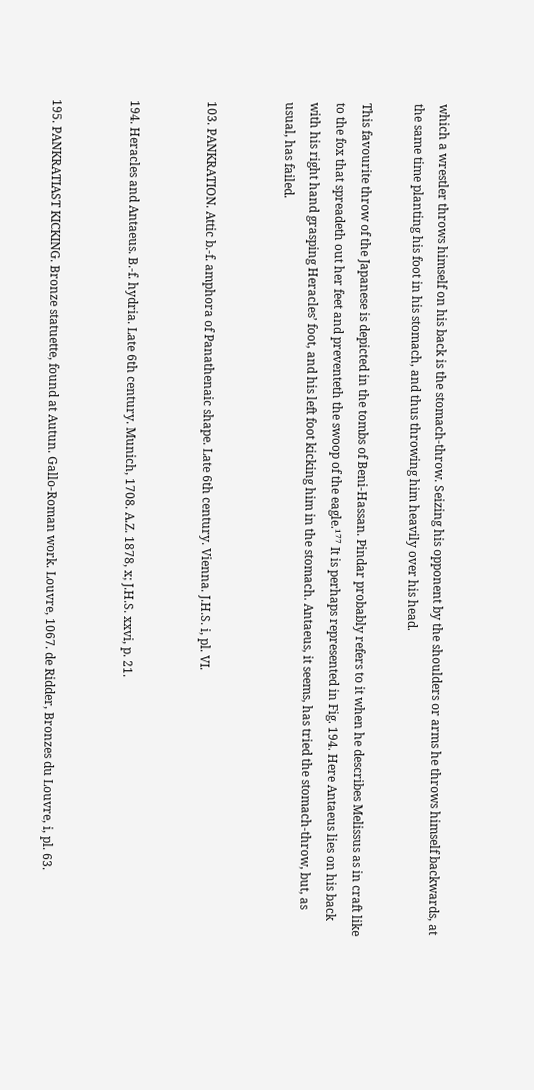which a wrestler throws himself on his back is the stomach-throw. Seizing his opponent by the shoulders or arms he throws himself backwards, at the same time planting his foot in his stomach, and thus throwing him heavily over his head.

This favourite throw of the Japanese is depicted in the tombs of Beni-Hassan. Pindar probably refers to it when he describes Melissus as in craft like to the fox that spreadeth out her feet and preventeth the swoop of the eagle.¹⁷⁷ It is perhaps represented in Fig. 194. Here Antaeus lies on his back with his right hand grasping Heracles’ foot, and his left foot kicking him in the stomach. Antaeus, it seems, has tried the stomach-throw, but, as usual, has failed.


103. PANKRATION. Attic b.-f. amphora of Panathenaic shape. Late 6th century. Vienna. J.H.S. i, pl. VI.


194. Heracles and Antaeus. B.-f. hydria. Late 6th century. Munich, 1708. A.Z. 1878, x; J.H.S. xxvi, p. 21.


195. PANKRATIAST KICKING. Bronze statuette, found at Autun. Gallo-Roman work. Louvre, 1067. de Ridder, Bronzes du Louvre, i, pl. 63.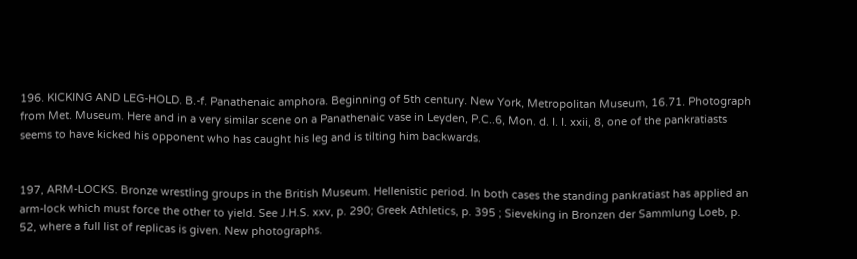196. KICKING AND LEG-HOLD. B.-f. Panathenaic amphora. Beginning of 5th century. New York, Metropolitan Museum, 16.71. Photograph from Met. Museum. Here and in a very similar scene on a Panathenaic vase in Leyden, P.C..6, Mon. d. I. I. xxii, 8, one of the pankratiasts seems to have kicked his opponent who has caught his leg and is tilting him backwards.


197, ARM-LOCKS. Bronze wrestling groups in the British Museum. Hellenistic period. In both cases the standing pankratiast has applied an arm-lock which must force the other to yield. See J.H.S. xxv, p. 290; Greek Athletics, p. 395 ; Sieveking in Bronzen der Sammlung Loeb, p. 52, where a full list of replicas is given. New photographs.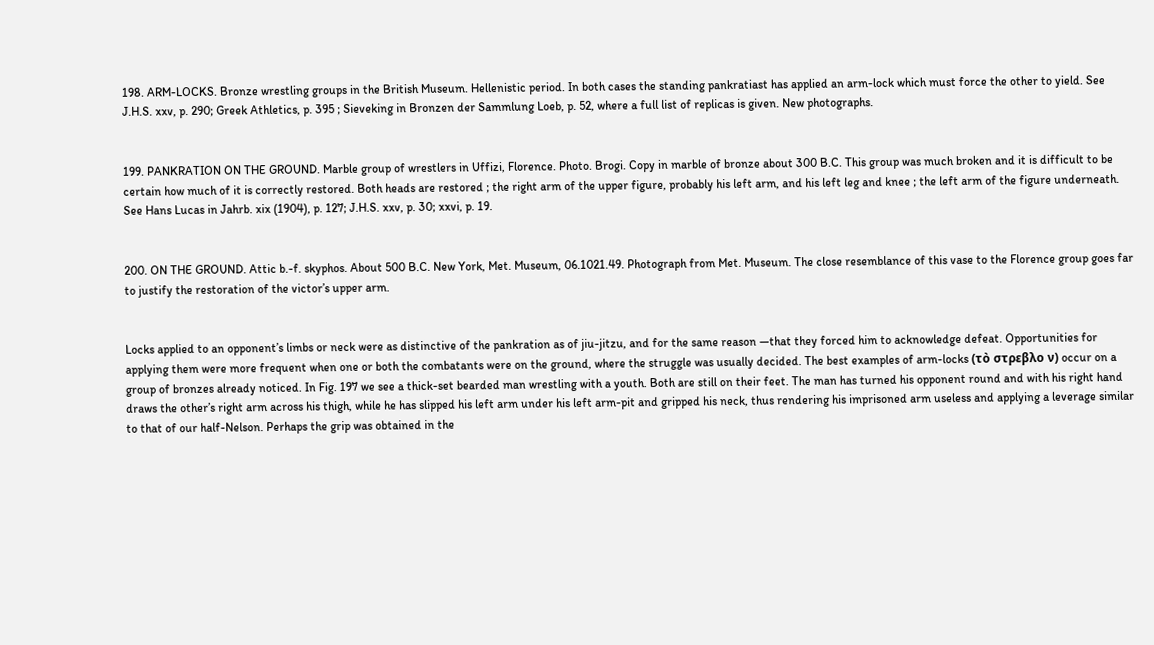198. ARM-LOCKS. Bronze wrestling groups in the British Museum. Hellenistic period. In both cases the standing pankratiast has applied an arm-lock which must force the other to yield. See J.H.S. xxv, p. 290; Greek Athletics, p. 395 ; Sieveking in Bronzen der Sammlung Loeb, p. 52, where a full list of replicas is given. New photographs.


199. PANKRATION ON THE GROUND. Marble group of wrestlers in Uffizi, Florence. Photo. Brogi. Copy in marble of bronze about 300 B.C. This group was much broken and it is difficult to be certain how much of it is correctly restored. Both heads are restored ; the right arm of the upper figure, probably his left arm, and his left leg and knee ; the left arm of the figure underneath. See Hans Lucas in Jahrb. xix (1904), p. 127; J.H.S. xxv, p. 30; xxvi, p. 19.


200. ON THE GROUND. Attic b.-f. skyphos. About 500 B.C. New York, Met. Museum, 06.1021.49. Photograph from Met. Museum. The close resemblance of this vase to the Florence group goes far to justify the restoration of the victor’s upper arm.


Locks applied to an opponent’s limbs or neck were as distinctive of the pankration as of jiu-jitzu, and for the same reason —that they forced him to acknowledge defeat. Opportunities for applying them were more frequent when one or both the combatants were on the ground, where the struggle was usually decided. The best examples of arm-locks (τò στρεβλo ν) occur on a group of bronzes already noticed. In Fig. 197 we see a thick-set bearded man wrestling with a youth. Both are still on their feet. The man has turned his opponent round and with his right hand draws the other’s right arm across his thigh, while he has slipped his left arm under his left arm-pit and gripped his neck, thus rendering his imprisoned arm useless and applying a leverage similar to that of our half-Nelson. Perhaps the grip was obtained in the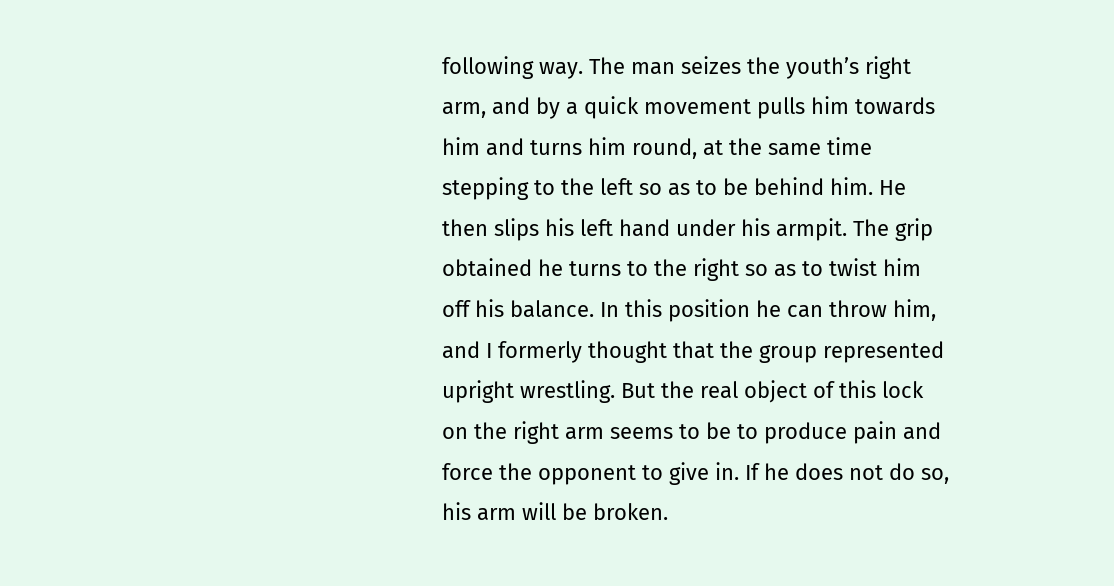following way. The man seizes the youth’s right arm, and by a quick movement pulls him towards him and turns him round, at the same time stepping to the left so as to be behind him. He then slips his left hand under his armpit. The grip obtained he turns to the right so as to twist him off his balance. In this position he can throw him, and I formerly thought that the group represented upright wrestling. But the real object of this lock on the right arm seems to be to produce pain and force the opponent to give in. If he does not do so, his arm will be broken.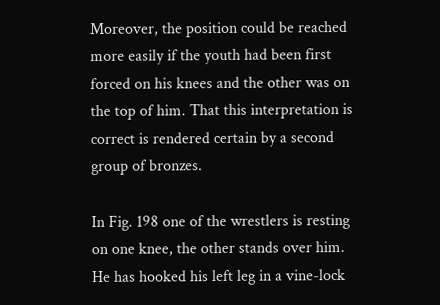Moreover, the position could be reached more easily if the youth had been first forced on his knees and the other was on the top of him. That this interpretation is correct is rendered certain by a second group of bronzes.

In Fig. 198 one of the wrestlers is resting on one knee, the other stands over him. He has hooked his left leg in a vine-lock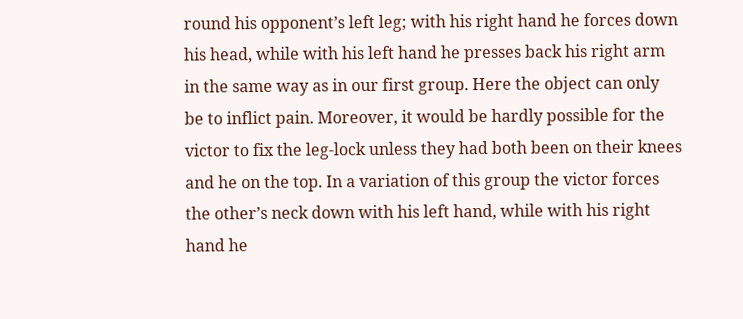round his opponent’s left leg; with his right hand he forces down his head, while with his left hand he presses back his right arm in the same way as in our first group. Here the object can only be to inflict pain. Moreover, it would be hardly possible for the victor to fix the leg-lock unless they had both been on their knees and he on the top. In a variation of this group the victor forces the other’s neck down with his left hand, while with his right hand he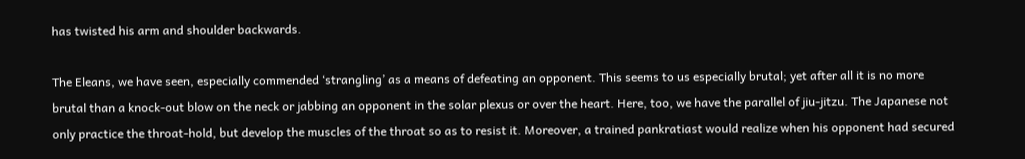has twisted his arm and shoulder backwards.

The Eleans, we have seen, especially commended ‘strangling’ as a means of defeating an opponent. This seems to us especially brutal; yet after all it is no more brutal than a knock-out blow on the neck or jabbing an opponent in the solar plexus or over the heart. Here, too, we have the parallel of jiu-jitzu. The Japanese not only practice the throat-hold, but develop the muscles of the throat so as to resist it. Moreover, a trained pankratiast would realize when his opponent had secured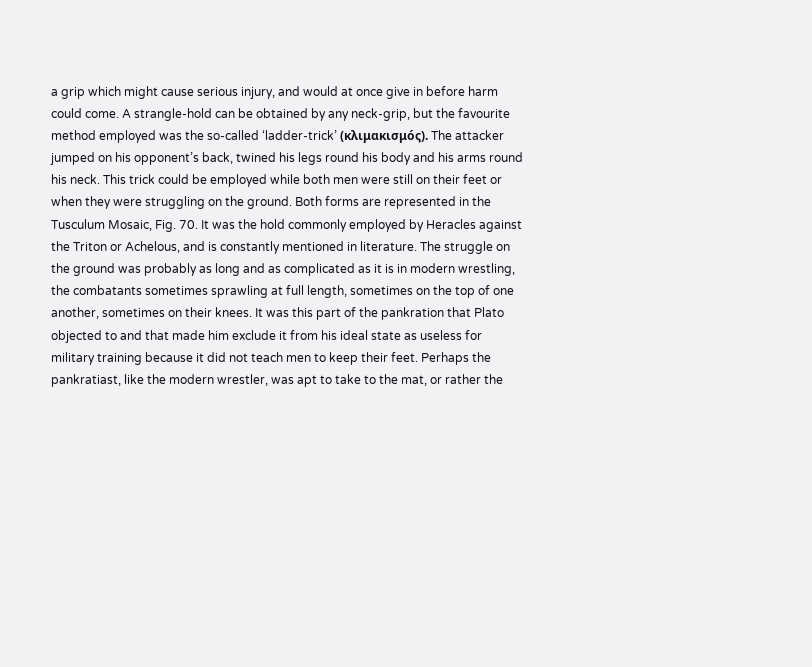a grip which might cause serious injury, and would at once give in before harm could come. A strangle-hold can be obtained by any neck-grip, but the favourite method employed was the so-called ‘ladder-trick’ (κλιμακισμóς). The attacker jumped on his opponent’s back, twined his legs round his body and his arms round his neck. This trick could be employed while both men were still on their feet or when they were struggling on the ground. Both forms are represented in the Tusculum Mosaic, Fig. 70. It was the hold commonly employed by Heracles against the Triton or Achelous, and is constantly mentioned in literature. The struggle on the ground was probably as long and as complicated as it is in modern wrestling, the combatants sometimes sprawling at full length, sometimes on the top of one another, sometimes on their knees. It was this part of the pankration that Plato objected to and that made him exclude it from his ideal state as useless for military training because it did not teach men to keep their feet. Perhaps the pankratiast, like the modern wrestler, was apt to take to the mat, or rather the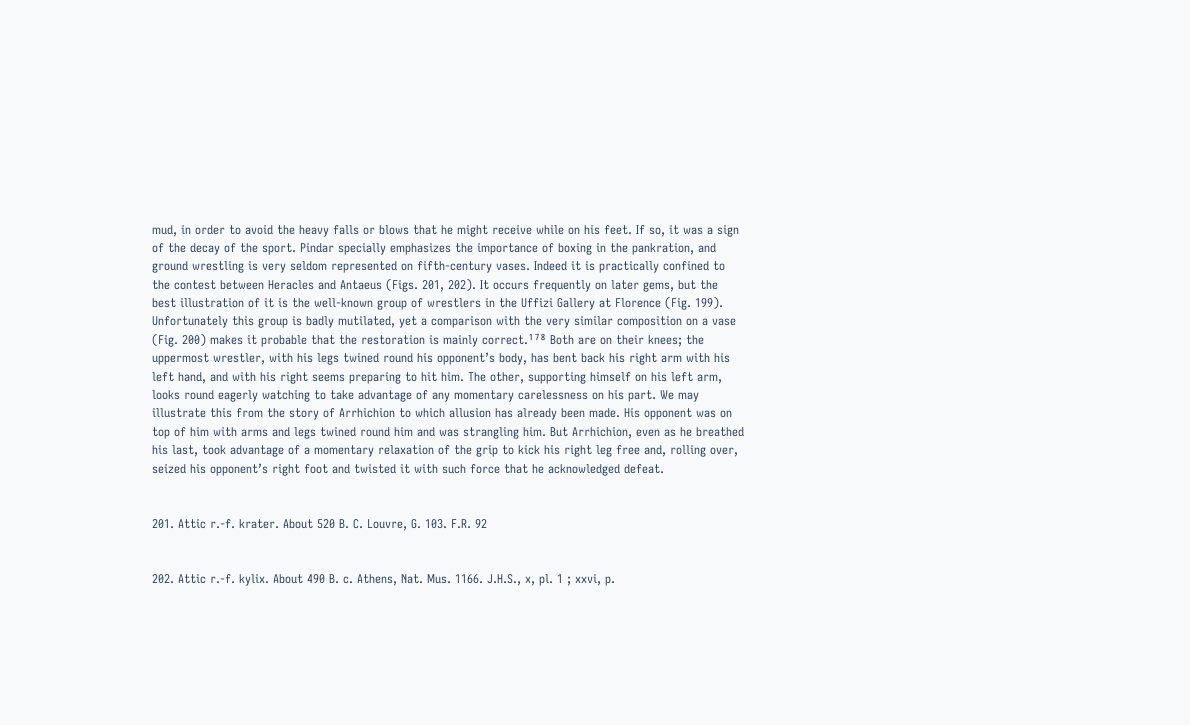mud, in order to avoid the heavy falls or blows that he might receive while on his feet. If so, it was a sign of the decay of the sport. Pindar specially emphasizes the importance of boxing in the pankration, and ground wrestling is very seldom represented on fifth-century vases. Indeed it is practically confined to the contest between Heracles and Antaeus (Figs. 201, 202). It occurs frequently on later gems, but the best illustration of it is the well-known group of wrestlers in the Uffizi Gallery at Florence (Fig. 199). Unfortunately this group is badly mutilated, yet a comparison with the very similar composition on a vase (Fig. 200) makes it probable that the restoration is mainly correct.¹⁷⁸ Both are on their knees; the uppermost wrestler, with his legs twined round his opponent’s body, has bent back his right arm with his left hand, and with his right seems preparing to hit him. The other, supporting himself on his left arm, looks round eagerly watching to take advantage of any momentary carelessness on his part. We may illustrate this from the story of Arrhichion to which allusion has already been made. His opponent was on top of him with arms and legs twined round him and was strangling him. But Arrhichion, even as he breathed his last, took advantage of a momentary relaxation of the grip to kick his right leg free and, rolling over, seized his opponent’s right foot and twisted it with such force that he acknowledged defeat.


201. Attic r.-f. krater. About 520 B. C. Louvre, G. 103. F.R. 92


202. Attic r.-f. kylix. About 490 B. c. Athens, Nat. Mus. 1166. J.H.S., x, pl. 1 ; xxvi, p.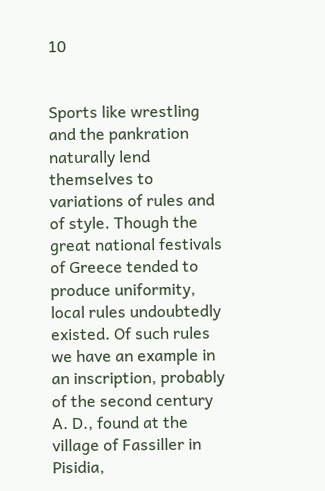10


Sports like wrestling and the pankration naturally lend themselves to variations of rules and of style. Though the great national festivals of Greece tended to produce uniformity, local rules undoubtedly existed. Of such rules we have an example in an inscription, probably of the second century A. D., found at the village of Fassiller in Pisidia,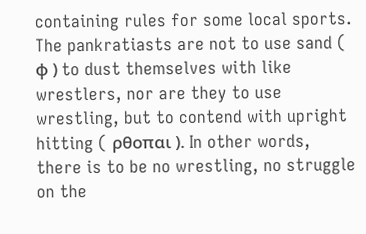containing rules for some local sports. The pankratiasts are not to use sand ( φ ) to dust themselves with like wrestlers, nor are they to use wrestling, but to contend with upright hitting ( ρθοπαι ). In other words, there is to be no wrestling, no struggle on the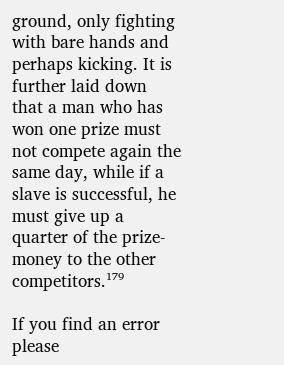ground, only fighting with bare hands and perhaps kicking. It is further laid down that a man who has won one prize must not compete again the same day, while if a slave is successful, he must give up a quarter of the prize-money to the other competitors.¹⁷⁹

If you find an error please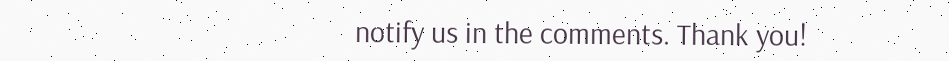notify us in the comments. Thank you!